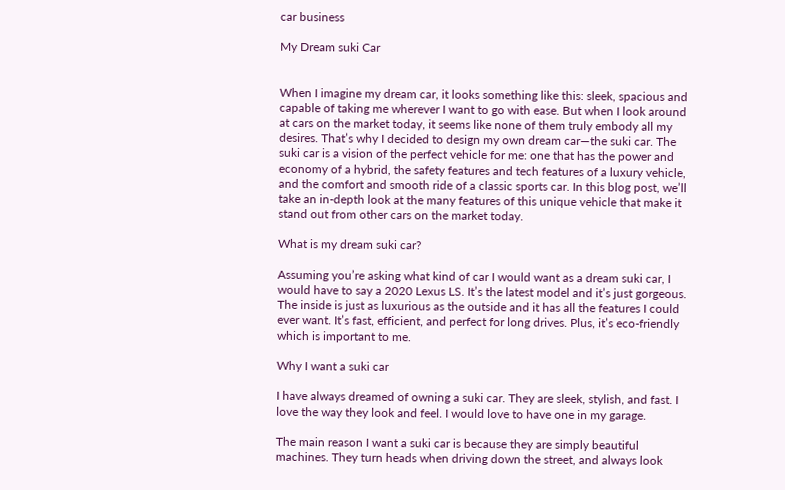car business

My Dream suki Car


When I imagine my dream car, it looks something like this: sleek, spacious and capable of taking me wherever I want to go with ease. But when I look around at cars on the market today, it seems like none of them truly embody all my desires. That’s why I decided to design my own dream car—the suki car. The suki car is a vision of the perfect vehicle for me: one that has the power and economy of a hybrid, the safety features and tech features of a luxury vehicle, and the comfort and smooth ride of a classic sports car. In this blog post, we’ll take an in-depth look at the many features of this unique vehicle that make it stand out from other cars on the market today.

What is my dream suki car?

Assuming you’re asking what kind of car I would want as a dream suki car, I would have to say a 2020 Lexus LS. It’s the latest model and it’s just gorgeous. The inside is just as luxurious as the outside and it has all the features I could ever want. It’s fast, efficient, and perfect for long drives. Plus, it’s eco-friendly which is important to me.

Why I want a suki car

I have always dreamed of owning a suki car. They are sleek, stylish, and fast. I love the way they look and feel. I would love to have one in my garage.

The main reason I want a suki car is because they are simply beautiful machines. They turn heads when driving down the street, and always look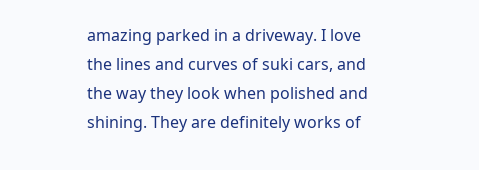amazing parked in a driveway. I love the lines and curves of suki cars, and the way they look when polished and shining. They are definitely works of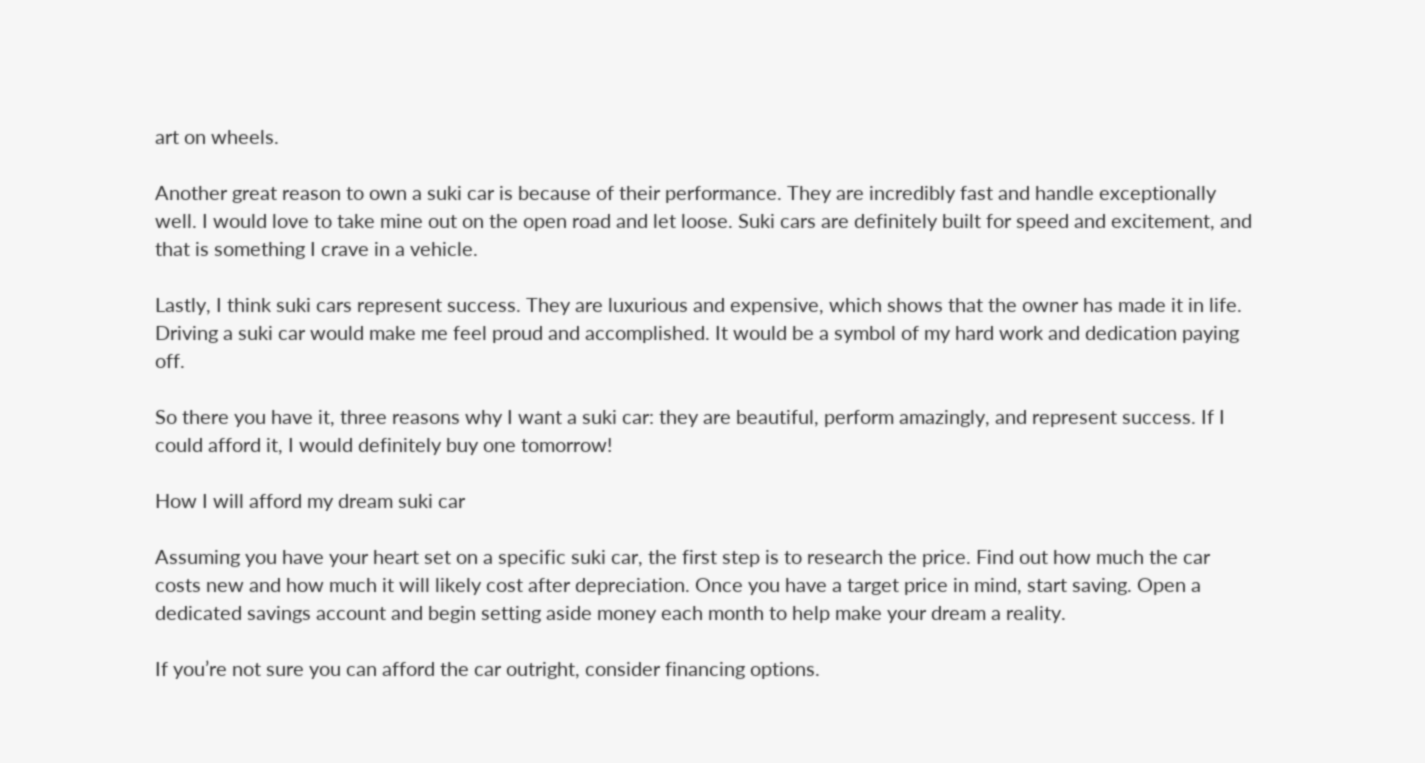art on wheels.

Another great reason to own a suki car is because of their performance. They are incredibly fast and handle exceptionally well. I would love to take mine out on the open road and let loose. Suki cars are definitely built for speed and excitement, and that is something I crave in a vehicle.

Lastly, I think suki cars represent success. They are luxurious and expensive, which shows that the owner has made it in life. Driving a suki car would make me feel proud and accomplished. It would be a symbol of my hard work and dedication paying off.

So there you have it, three reasons why I want a suki car: they are beautiful, perform amazingly, and represent success. If I could afford it, I would definitely buy one tomorrow!

How I will afford my dream suki car

Assuming you have your heart set on a specific suki car, the first step is to research the price. Find out how much the car costs new and how much it will likely cost after depreciation. Once you have a target price in mind, start saving. Open a dedicated savings account and begin setting aside money each month to help make your dream a reality.

If you’re not sure you can afford the car outright, consider financing options.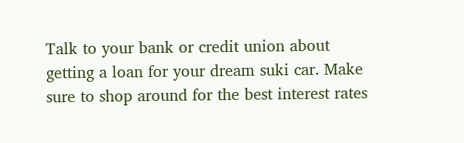Talk to your bank or credit union about getting a loan for your dream suki car. Make sure to shop around for the best interest rates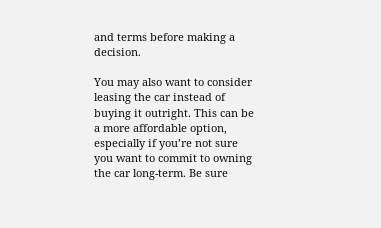and terms before making a decision.

You may also want to consider leasing the car instead of buying it outright. This can be a more affordable option, especially if you’re not sure you want to commit to owning the car long-term. Be sure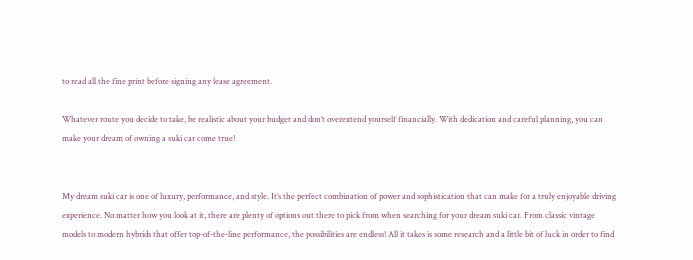to read all the fine print before signing any lease agreement.

Whatever route you decide to take, be realistic about your budget and don’t overextend yourself financially. With dedication and careful planning, you can make your dream of owning a suki car come true!


My dream suki car is one of luxury, performance, and style. It’s the perfect combination of power and sophistication that can make for a truly enjoyable driving experience. No matter how you look at it, there are plenty of options out there to pick from when searching for your dream suki car. From classic vintage models to modern hybrids that offer top-of-the-line performance, the possibilities are endless! All it takes is some research and a little bit of luck in order to find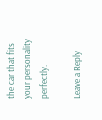the car that fits your personality perfectly.

Leave a Reply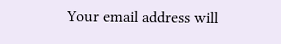Your email address will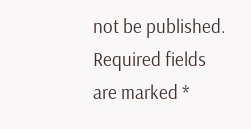not be published. Required fields are marked *